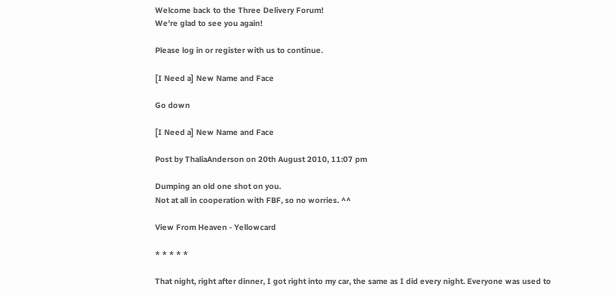Welcome back to the Three Delivery Forum!
We're glad to see you again!

Please log in or register with us to continue.

[I Need a] New Name and Face

Go down

[I Need a] New Name and Face

Post by ThaliaAnderson on 20th August 2010, 11:07 pm

Dumping an old one shot on you.
Not at all in cooperation with FBF, so no worries. ^^

View From Heaven - Yellowcard

* * * * *

That night, right after dinner, I got right into my car, the same as I did every night. Everyone was used to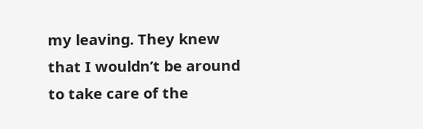my leaving. They knew that I wouldn’t be around to take care of the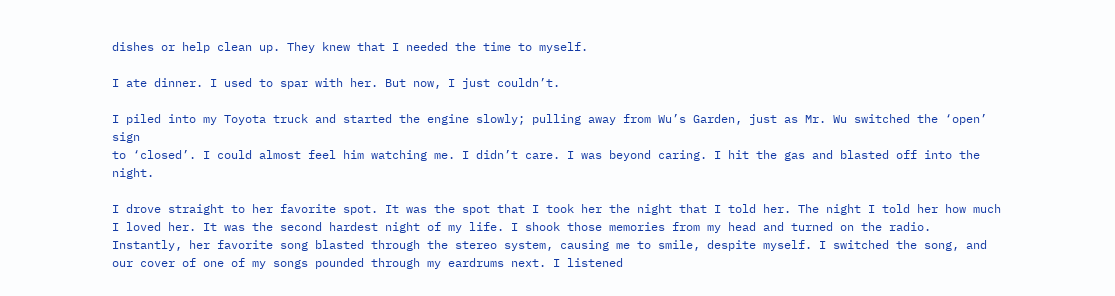dishes or help clean up. They knew that I needed the time to myself.

I ate dinner. I used to spar with her. But now, I just couldn’t.

I piled into my Toyota truck and started the engine slowly; pulling away from Wu’s Garden, just as Mr. Wu switched the ‘open’ sign
to ‘closed’. I could almost feel him watching me. I didn’t care. I was beyond caring. I hit the gas and blasted off into the night.

I drove straight to her favorite spot. It was the spot that I took her the night that I told her. The night I told her how much I loved her. It was the second hardest night of my life. I shook those memories from my head and turned on the radio. Instantly, her favorite song blasted through the stereo system, causing me to smile, despite myself. I switched the song, and our cover of one of my songs pounded through my eardrums next. I listened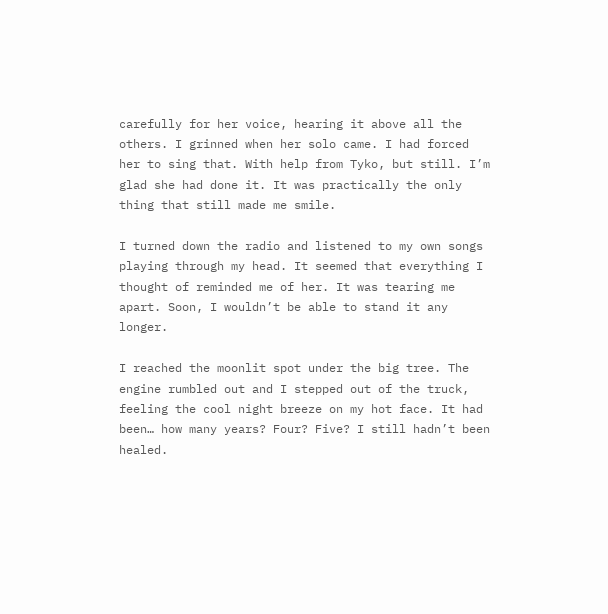carefully for her voice, hearing it above all the others. I grinned when her solo came. I had forced her to sing that. With help from Tyko, but still. I’m glad she had done it. It was practically the only thing that still made me smile.

I turned down the radio and listened to my own songs playing through my head. It seemed that everything I thought of reminded me of her. It was tearing me apart. Soon, I wouldn’t be able to stand it any longer.

I reached the moonlit spot under the big tree. The engine rumbled out and I stepped out of the truck, feeling the cool night breeze on my hot face. It had been… how many years? Four? Five? I still hadn’t been healed.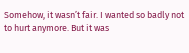Somehow, it wasn’t fair. I wanted so badly not to hurt anymore. But it was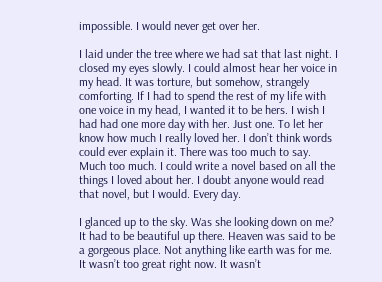impossible. I would never get over her.

I laid under the tree where we had sat that last night. I closed my eyes slowly. I could almost hear her voice in my head. It was torture, but somehow, strangely comforting. If I had to spend the rest of my life with one voice in my head, I wanted it to be hers. I wish I had had one more day with her. Just one. To let her know how much I really loved her. I don’t think words could ever explain it. There was too much to say. Much too much. I could write a novel based on all the things I loved about her. I doubt anyone would read that novel, but I would. Every day.

I glanced up to the sky. Was she looking down on me? It had to be beautiful up there. Heaven was said to be a gorgeous place. Not anything like earth was for me. It wasn’t too great right now. It wasn’t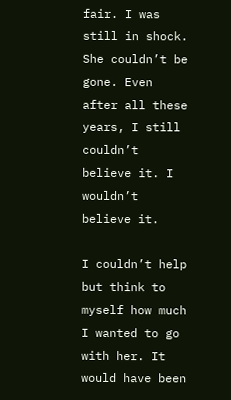fair. I was still in shock. She couldn’t be gone. Even after all these years, I still couldn’t believe it. I wouldn’t believe it.

I couldn’t help but think to myself how much I wanted to go with her. It would have been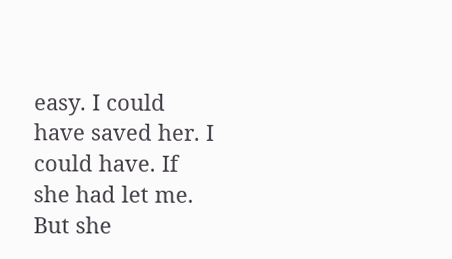easy. I could have saved her. I could have. If she had let me. But she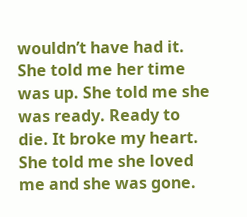wouldn’t have had it. She told me her time was up. She told me she was ready. Ready to die. It broke my heart. She told me she loved me and she was gone.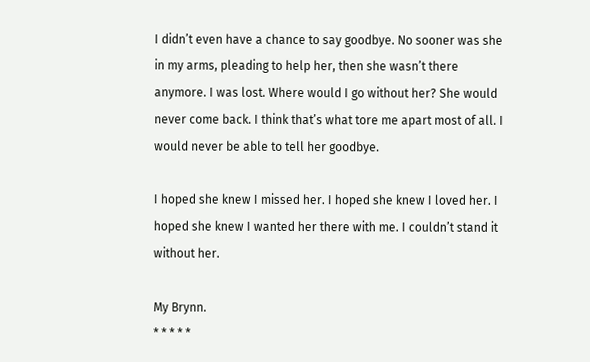I didn’t even have a chance to say goodbye. No sooner was she in my arms, pleading to help her, then she wasn’t there anymore. I was lost. Where would I go without her? She would never come back. I think that’s what tore me apart most of all. I would never be able to tell her goodbye.

I hoped she knew I missed her. I hoped she knew I loved her. I hoped she knew I wanted her there with me. I couldn’t stand it without her.

My Brynn.
* * * * *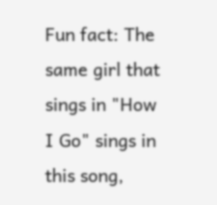Fun fact: The same girl that sings in "How I Go" sings in this song,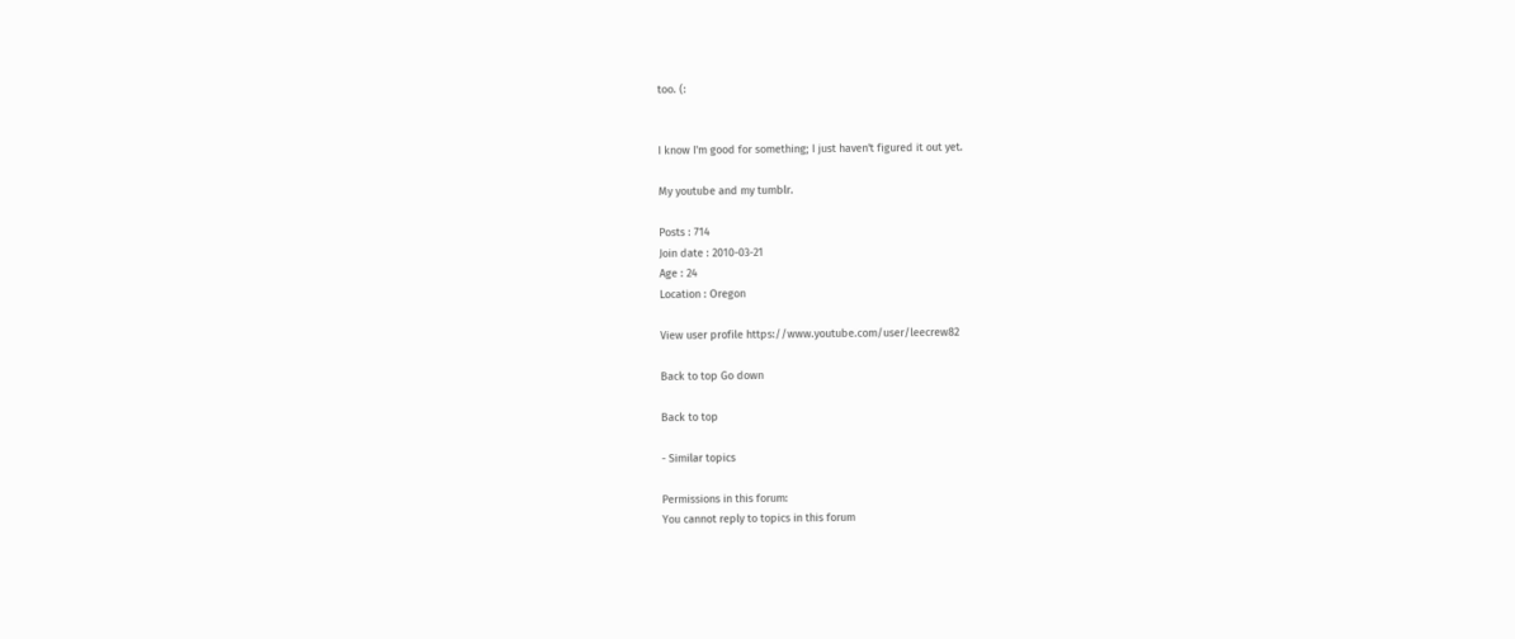too. (:


I know I'm good for something; I just haven't figured it out yet.

My youtube and my tumblr.

Posts : 714
Join date : 2010-03-21
Age : 24
Location : Oregon

View user profile https://www.youtube.com/user/leecrew82

Back to top Go down

Back to top

- Similar topics

Permissions in this forum:
You cannot reply to topics in this forum